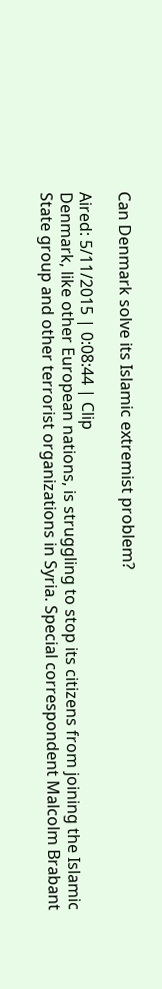Can Denmark solve its Islamic extremist problem?

Aired: 5/11/2015 | 0:08:44 | Clip
Denmark, like other European nations, is struggling to stop its citizens from joining the Islamic State group and other terrorist organizations in Syria. Special correspondent Malcolm Brabant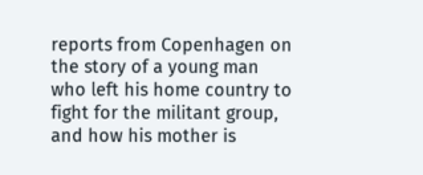reports from Copenhagen on the story of a young man who left his home country to fight for the militant group, and how his mother is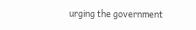urging the government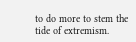to do more to stem the tide of extremism.